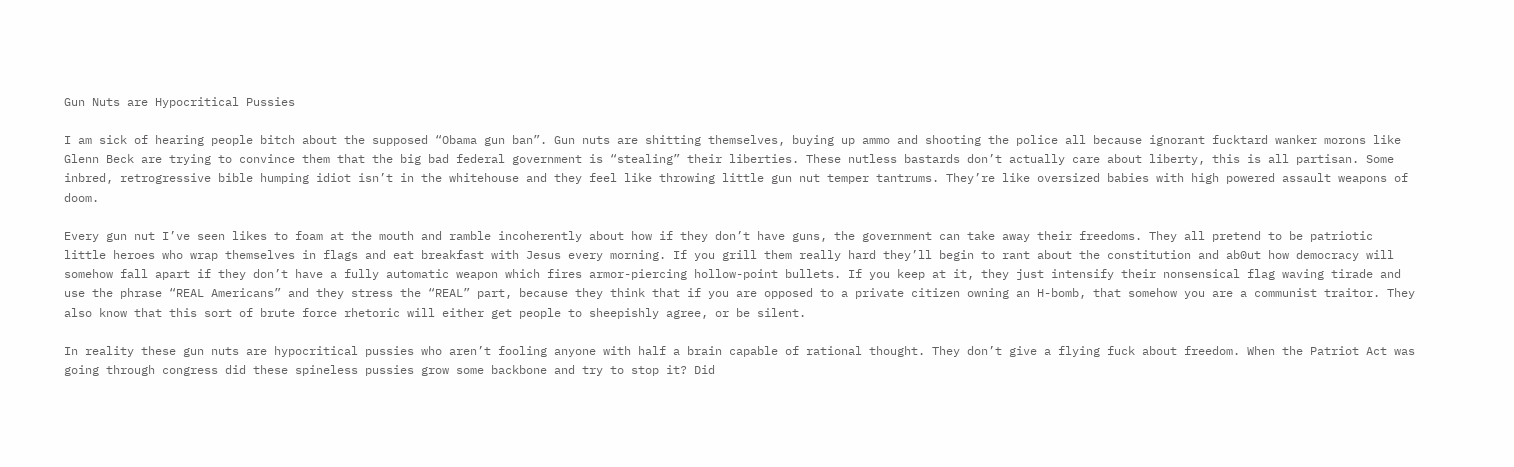Gun Nuts are Hypocritical Pussies

I am sick of hearing people bitch about the supposed “Obama gun ban”. Gun nuts are shitting themselves, buying up ammo and shooting the police all because ignorant fucktard wanker morons like Glenn Beck are trying to convince them that the big bad federal government is “stealing” their liberties. These nutless bastards don’t actually care about liberty, this is all partisan. Some inbred, retrogressive bible humping idiot isn’t in the whitehouse and they feel like throwing little gun nut temper tantrums. They’re like oversized babies with high powered assault weapons of doom.

Every gun nut I’ve seen likes to foam at the mouth and ramble incoherently about how if they don’t have guns, the government can take away their freedoms. They all pretend to be patriotic little heroes who wrap themselves in flags and eat breakfast with Jesus every morning. If you grill them really hard they’ll begin to rant about the constitution and ab0ut how democracy will somehow fall apart if they don’t have a fully automatic weapon which fires armor-piercing hollow-point bullets. If you keep at it, they just intensify their nonsensical flag waving tirade and use the phrase “REAL Americans” and they stress the “REAL” part, because they think that if you are opposed to a private citizen owning an H-bomb, that somehow you are a communist traitor. They also know that this sort of brute force rhetoric will either get people to sheepishly agree, or be silent.

In reality these gun nuts are hypocritical pussies who aren’t fooling anyone with half a brain capable of rational thought. They don’t give a flying fuck about freedom. When the Patriot Act was going through congress did these spineless pussies grow some backbone and try to stop it? Did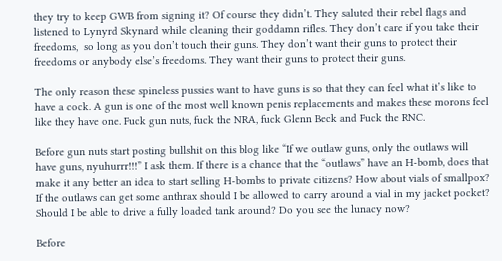they try to keep GWB from signing it? Of course they didn’t. They saluted their rebel flags and listened to Lynyrd Skynard while cleaning their goddamn rifles. They don’t care if you take their freedoms,  so long as you don’t touch their guns. They don’t want their guns to protect their freedoms or anybody else’s freedoms. They want their guns to protect their guns.

The only reason these spineless pussies want to have guns is so that they can feel what it’s like to have a cock. A gun is one of the most well known penis replacements and makes these morons feel like they have one. Fuck gun nuts, fuck the NRA, fuck Glenn Beck and Fuck the RNC.

Before gun nuts start posting bullshit on this blog like “If we outlaw guns, only the outlaws will have guns, nyuhurrr!!!” I ask them. If there is a chance that the “outlaws” have an H-bomb, does that make it any better an idea to start selling H-bombs to private citizens? How about vials of smallpox? If the outlaws can get some anthrax should I be allowed to carry around a vial in my jacket pocket? Should I be able to drive a fully loaded tank around? Do you see the lunacy now?

Before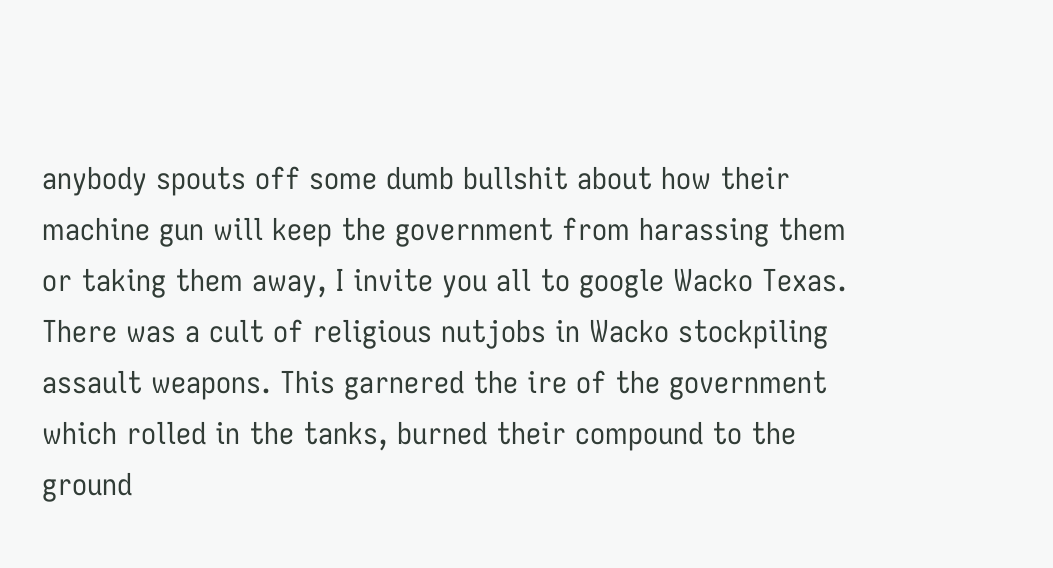anybody spouts off some dumb bullshit about how their machine gun will keep the government from harassing them or taking them away, I invite you all to google Wacko Texas. There was a cult of religious nutjobs in Wacko stockpiling assault weapons. This garnered the ire of the government which rolled in the tanks, burned their compound to the ground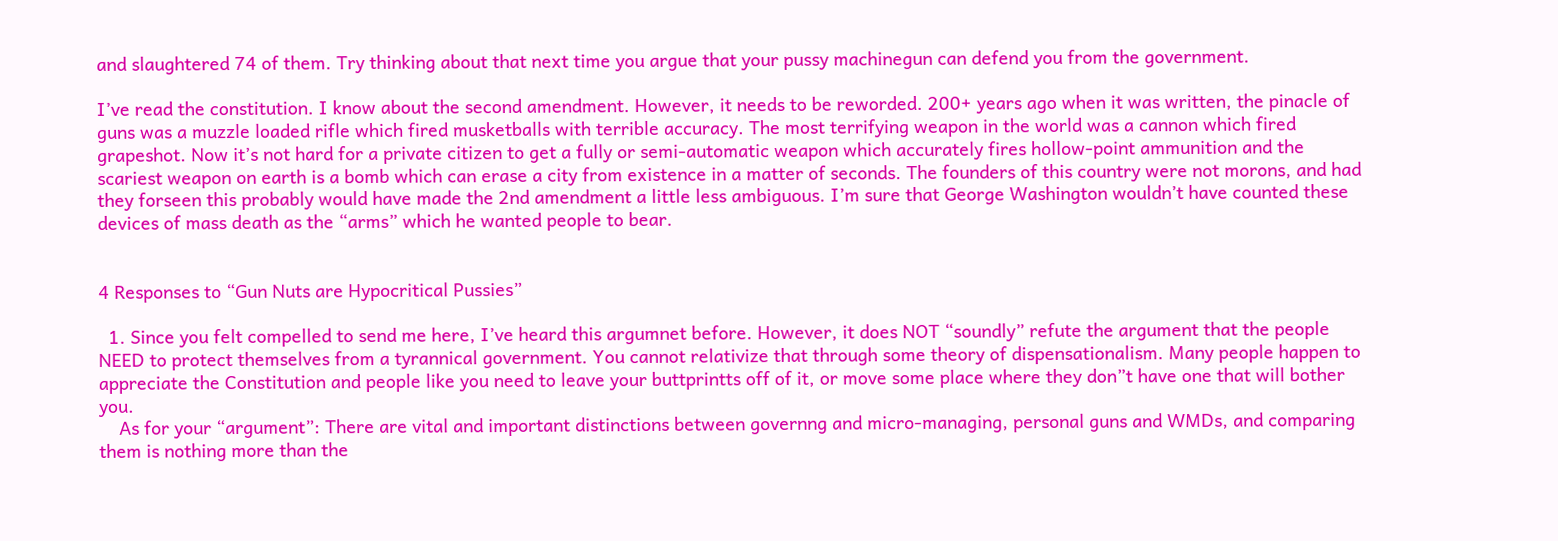and slaughtered 74 of them. Try thinking about that next time you argue that your pussy machinegun can defend you from the government.

I’ve read the constitution. I know about the second amendment. However, it needs to be reworded. 200+ years ago when it was written, the pinacle of guns was a muzzle loaded rifle which fired musketballs with terrible accuracy. The most terrifying weapon in the world was a cannon which fired grapeshot. Now it’s not hard for a private citizen to get a fully or semi-automatic weapon which accurately fires hollow-point ammunition and the scariest weapon on earth is a bomb which can erase a city from existence in a matter of seconds. The founders of this country were not morons, and had they forseen this probably would have made the 2nd amendment a little less ambiguous. I’m sure that George Washington wouldn’t have counted these devices of mass death as the “arms” which he wanted people to bear.


4 Responses to “Gun Nuts are Hypocritical Pussies”

  1. Since you felt compelled to send me here, I’ve heard this argumnet before. However, it does NOT “soundly” refute the argument that the people NEED to protect themselves from a tyrannical government. You cannot relativize that through some theory of dispensationalism. Many people happen to appreciate the Constitution and people like you need to leave your buttprintts off of it, or move some place where they don”t have one that will bother you.
    As for your “argument”: There are vital and important distinctions between governng and micro-managing, personal guns and WMDs, and comparing them is nothing more than the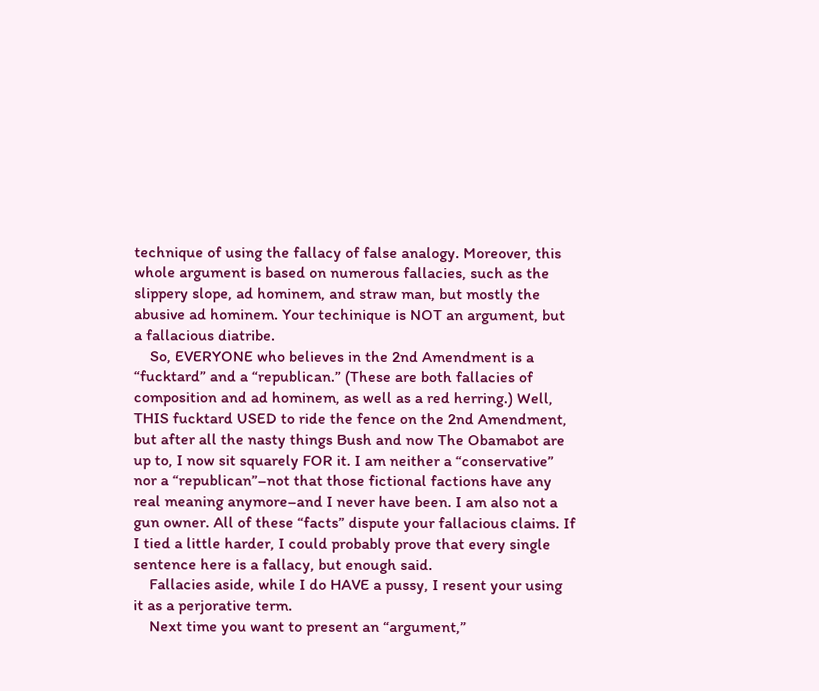technique of using the fallacy of false analogy. Moreover, this whole argument is based on numerous fallacies, such as the slippery slope, ad hominem, and straw man, but mostly the abusive ad hominem. Your techinique is NOT an argument, but a fallacious diatribe.
    So, EVERYONE who believes in the 2nd Amendment is a “fucktard” and a “republican.” (These are both fallacies of composition and ad hominem, as well as a red herring.) Well, THIS fucktard USED to ride the fence on the 2nd Amendment, but after all the nasty things Bush and now The Obamabot are up to, I now sit squarely FOR it. I am neither a “conservative” nor a “republican”–not that those fictional factions have any real meaning anymore–and I never have been. I am also not a gun owner. All of these “facts” dispute your fallacious claims. If I tied a little harder, I could probably prove that every single sentence here is a fallacy, but enough said.
    Fallacies aside, while I do HAVE a pussy, I resent your using it as a perjorative term.
    Next time you want to present an “argument,”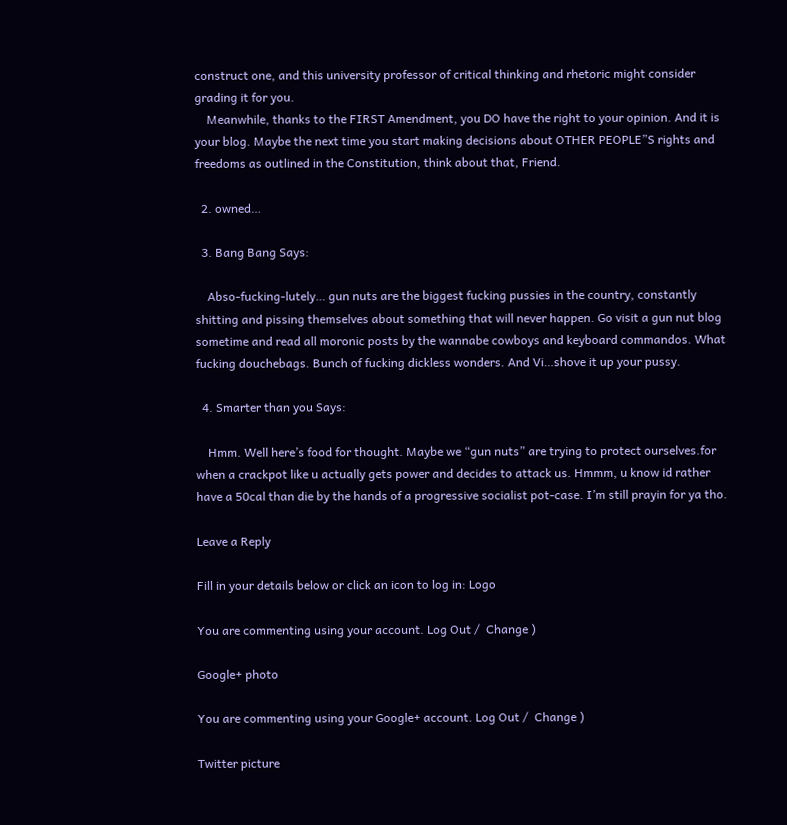construct one, and this university professor of critical thinking and rhetoric might consider grading it for you.
    Meanwhile, thanks to the FIRST Amendment, you DO have the right to your opinion. And it is your blog. Maybe the next time you start making decisions about OTHER PEOPLE”S rights and freedoms as outlined in the Constitution, think about that, Friend.

  2. owned…

  3. Bang Bang Says:

    Abso-fucking-lutely… gun nuts are the biggest fucking pussies in the country, constantly shitting and pissing themselves about something that will never happen. Go visit a gun nut blog sometime and read all moronic posts by the wannabe cowboys and keyboard commandos. What fucking douchebags. Bunch of fucking dickless wonders. And Vi…shove it up your pussy.

  4. Smarter than you Says:

    Hmm. Well here’s food for thought. Maybe we “gun nuts” are trying to protect ourselves.for when a crackpot like u actually gets power and decides to attack us. Hmmm, u know id rather have a 50cal than die by the hands of a progressive socialist pot-case. I’m still prayin for ya tho.

Leave a Reply

Fill in your details below or click an icon to log in: Logo

You are commenting using your account. Log Out /  Change )

Google+ photo

You are commenting using your Google+ account. Log Out /  Change )

Twitter picture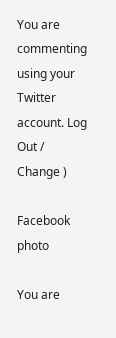You are commenting using your Twitter account. Log Out /  Change )

Facebook photo

You are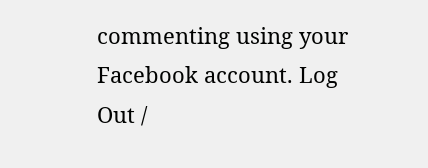commenting using your Facebook account. Log Out /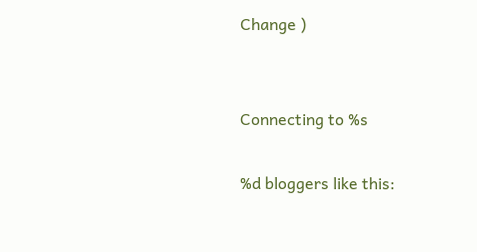Change )


Connecting to %s

%d bloggers like this: